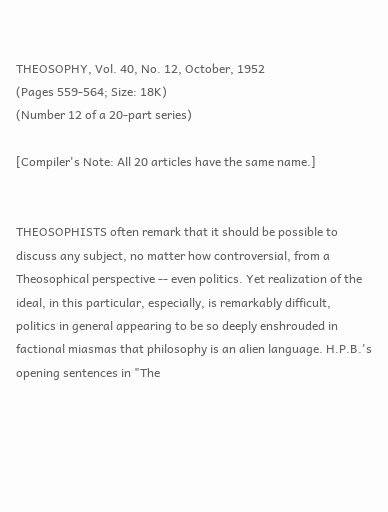THEOSOPHY, Vol. 40, No. 12, October, 1952
(Pages 559-564; Size: 18K)
(Number 12 of a 20-part series)

[Compiler's Note: All 20 articles have the same name.]


THEOSOPHISTS often remark that it should be possible to discuss any subject, no matter how controversial, from a Theosophical perspective -- even politics. Yet realization of the ideal, in this particular, especially, is remarkably difficult, politics in general appearing to be so deeply enshrouded in factional miasmas that philosophy is an alien language. H.P.B.'s opening sentences in "The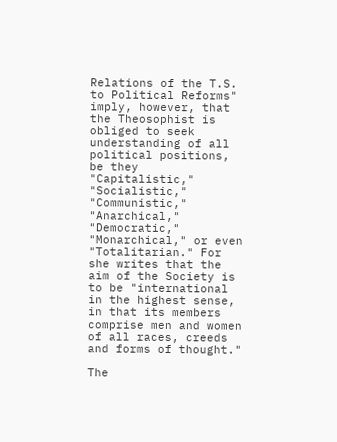Relations of the T.S. to Political Reforms" imply, however, that the Theosophist is obliged to seek understanding of all political positions, be they "Capitalistic," "Socialistic," "Communistic," "Anarchical," "Democratic," "Monarchical," or even "Totalitarian." For she writes that the aim of the Society is to be "international in the highest sense, in that its members comprise men and women of all races, creeds and forms of thought."

The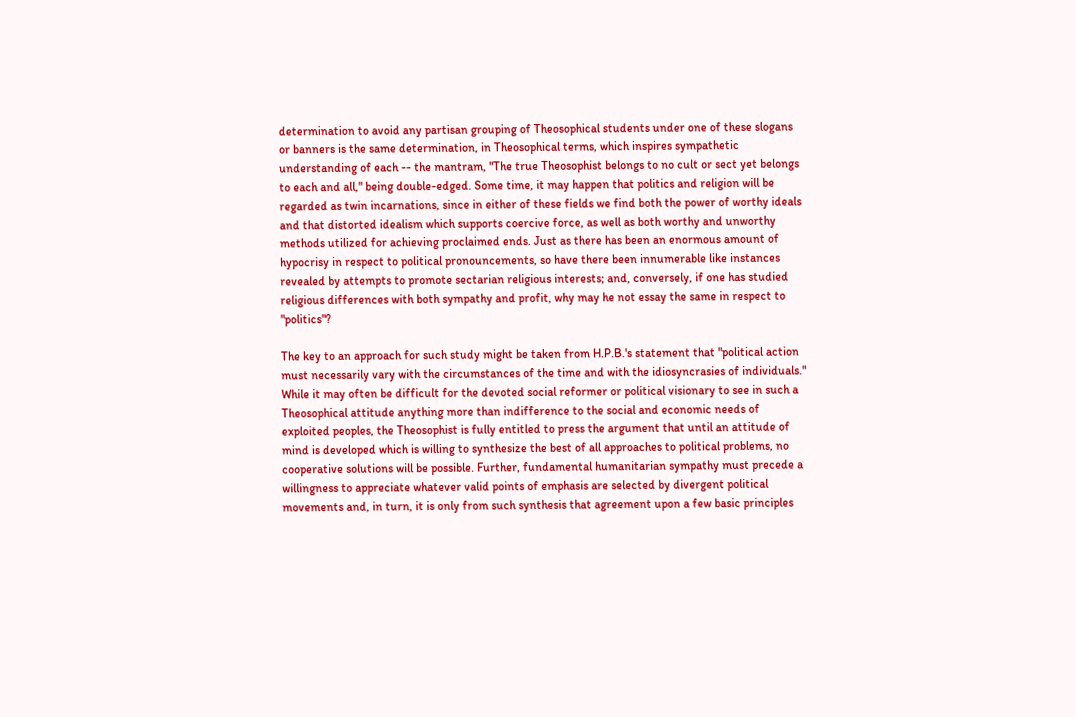determination to avoid any partisan grouping of Theosophical students under one of these slogans or banners is the same determination, in Theosophical terms, which inspires sympathetic understanding of each -- the mantram, "The true Theosophist belongs to no cult or sect yet belongs to each and all," being double-edged. Some time, it may happen that politics and religion will be regarded as twin incarnations, since in either of these fields we find both the power of worthy ideals and that distorted idealism which supports coercive force, as well as both worthy and unworthy methods utilized for achieving proclaimed ends. Just as there has been an enormous amount of hypocrisy in respect to political pronouncements, so have there been innumerable like instances revealed by attempts to promote sectarian religious interests; and, conversely, if one has studied religious differences with both sympathy and profit, why may he not essay the same in respect to "politics"?

The key to an approach for such study might be taken from H.P.B.'s statement that "political action must necessarily vary with the circumstances of the time and with the idiosyncrasies of individuals." While it may often be difficult for the devoted social reformer or political visionary to see in such a Theosophical attitude anything more than indifference to the social and economic needs of exploited peoples, the Theosophist is fully entitled to press the argument that until an attitude of mind is developed which is willing to synthesize the best of all approaches to political problems, no cooperative solutions will be possible. Further, fundamental humanitarian sympathy must precede a willingness to appreciate whatever valid points of emphasis are selected by divergent political movements and, in turn, it is only from such synthesis that agreement upon a few basic principles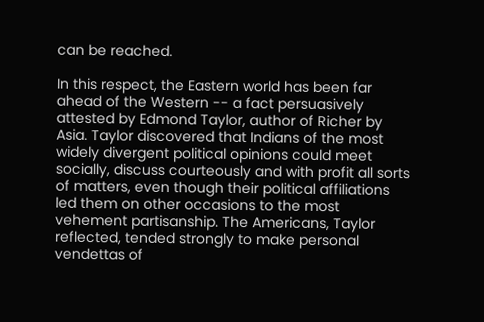can be reached.

In this respect, the Eastern world has been far ahead of the Western -- a fact persuasively attested by Edmond Taylor, author of Richer by Asia. Taylor discovered that Indians of the most widely divergent political opinions could meet socially, discuss courteously and with profit all sorts of matters, even though their political affiliations led them on other occasions to the most vehement partisanship. The Americans, Taylor reflected, tended strongly to make personal vendettas of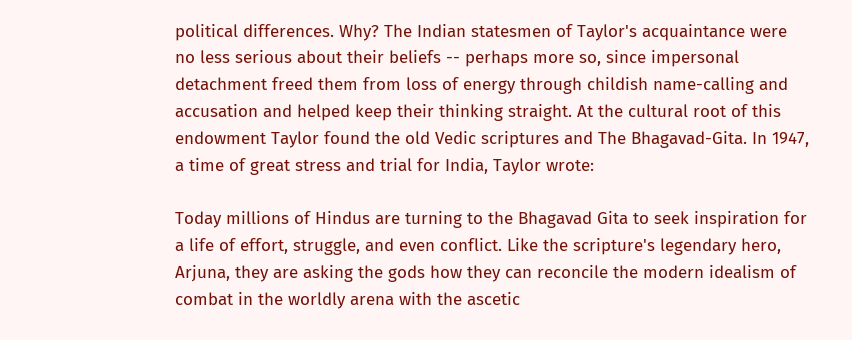political differences. Why? The Indian statesmen of Taylor's acquaintance were no less serious about their beliefs -- perhaps more so, since impersonal detachment freed them from loss of energy through childish name-calling and accusation and helped keep their thinking straight. At the cultural root of this endowment Taylor found the old Vedic scriptures and The Bhagavad-Gita. In 1947, a time of great stress and trial for India, Taylor wrote:

Today millions of Hindus are turning to the Bhagavad Gita to seek inspiration for a life of effort, struggle, and even conflict. Like the scripture's legendary hero, Arjuna, they are asking the gods how they can reconcile the modern idealism of combat in the worldly arena with the ascetic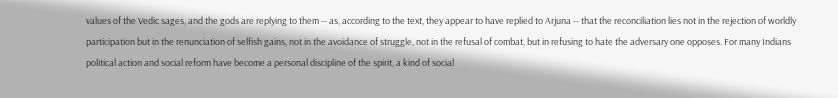values of the Vedic sages, and the gods are replying to them -- as, according to the text, they appear to have replied to Arjuna -- that the reconciliation lies not in the rejection of worldly participation but in the renunciation of selfish gains, not in the avoidance of struggle, not in the refusal of combat, but in refusing to hate the adversary one opposes. For many Indians political action and social reform have become a personal discipline of the spirit, a kind of social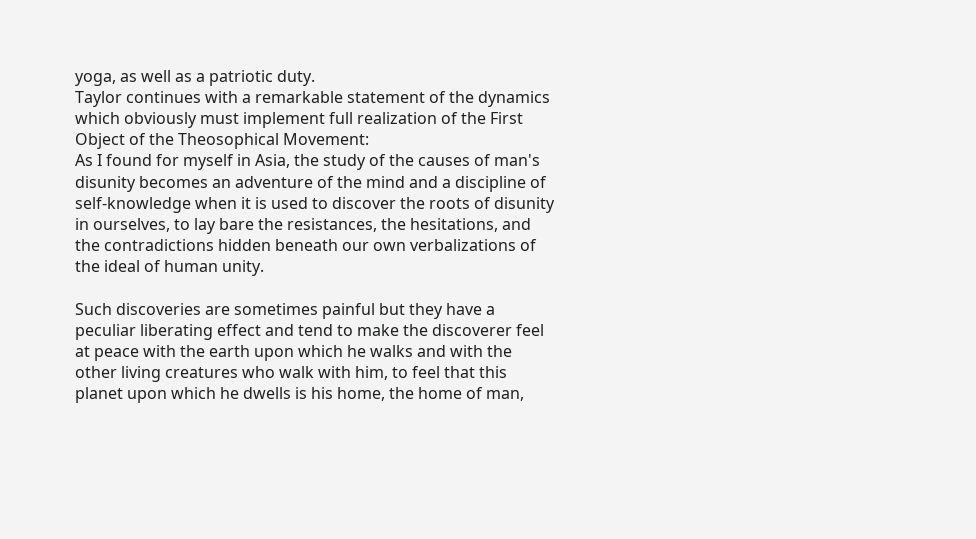yoga, as well as a patriotic duty.
Taylor continues with a remarkable statement of the dynamics which obviously must implement full realization of the First Object of the Theosophical Movement:
As I found for myself in Asia, the study of the causes of man's disunity becomes an adventure of the mind and a discipline of self-knowledge when it is used to discover the roots of disunity in ourselves, to lay bare the resistances, the hesitations, and the contradictions hidden beneath our own verbalizations of the ideal of human unity.

Such discoveries are sometimes painful but they have a peculiar liberating effect and tend to make the discoverer feel at peace with the earth upon which he walks and with the other living creatures who walk with him, to feel that this planet upon which he dwells is his home, the home of man,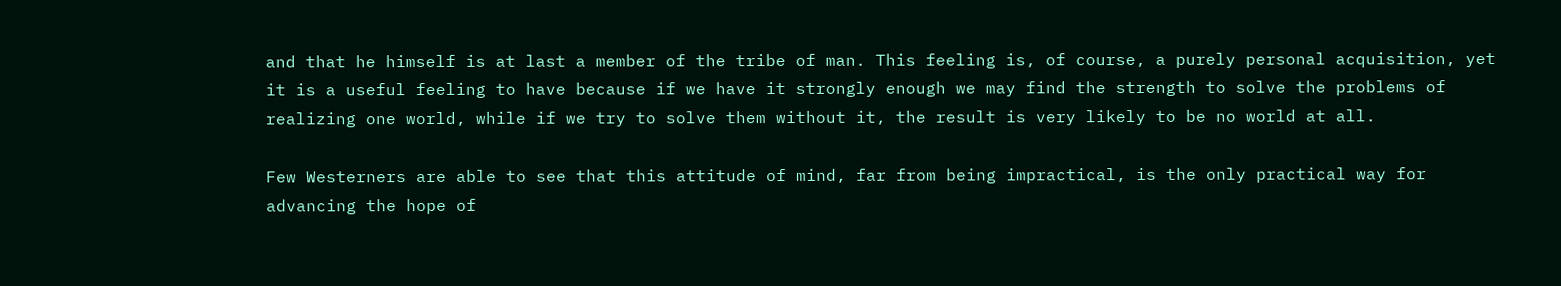and that he himself is at last a member of the tribe of man. This feeling is, of course, a purely personal acquisition, yet it is a useful feeling to have because if we have it strongly enough we may find the strength to solve the problems of realizing one world, while if we try to solve them without it, the result is very likely to be no world at all.

Few Westerners are able to see that this attitude of mind, far from being impractical, is the only practical way for advancing the hope of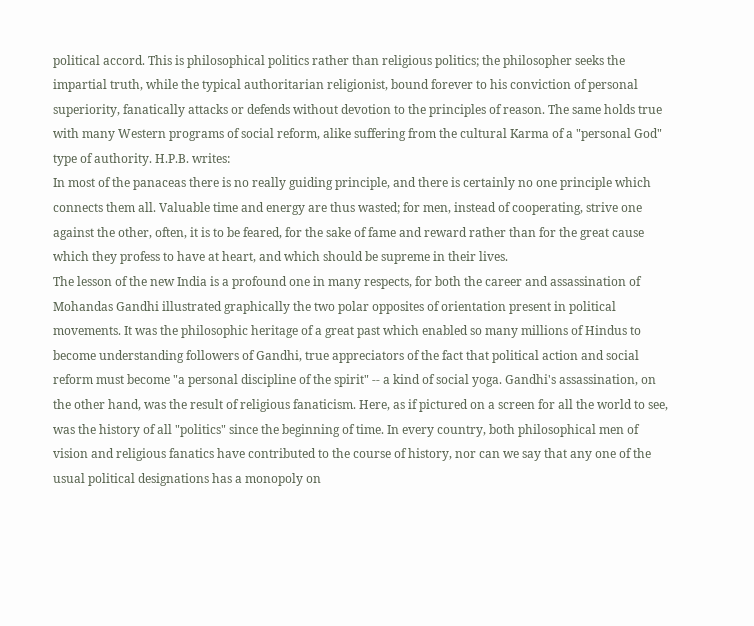political accord. This is philosophical politics rather than religious politics; the philosopher seeks the impartial truth, while the typical authoritarian religionist, bound forever to his conviction of personal superiority, fanatically attacks or defends without devotion to the principles of reason. The same holds true with many Western programs of social reform, alike suffering from the cultural Karma of a "personal God" type of authority. H.P.B. writes:
In most of the panaceas there is no really guiding principle, and there is certainly no one principle which connects them all. Valuable time and energy are thus wasted; for men, instead of cooperating, strive one against the other, often, it is to be feared, for the sake of fame and reward rather than for the great cause which they profess to have at heart, and which should be supreme in their lives.
The lesson of the new India is a profound one in many respects, for both the career and assassination of Mohandas Gandhi illustrated graphically the two polar opposites of orientation present in political movements. It was the philosophic heritage of a great past which enabled so many millions of Hindus to become understanding followers of Gandhi, true appreciators of the fact that political action and social reform must become "a personal discipline of the spirit" -- a kind of social yoga. Gandhi's assassination, on the other hand, was the result of religious fanaticism. Here, as if pictured on a screen for all the world to see, was the history of all "politics" since the beginning of time. In every country, both philosophical men of vision and religious fanatics have contributed to the course of history, nor can we say that any one of the usual political designations has a monopoly on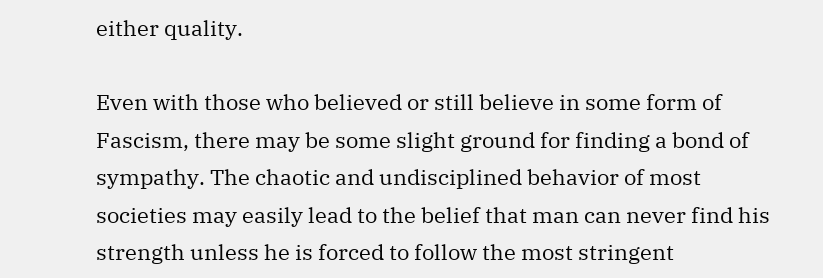either quality.

Even with those who believed or still believe in some form of Fascism, there may be some slight ground for finding a bond of sympathy. The chaotic and undisciplined behavior of most societies may easily lead to the belief that man can never find his strength unless he is forced to follow the most stringent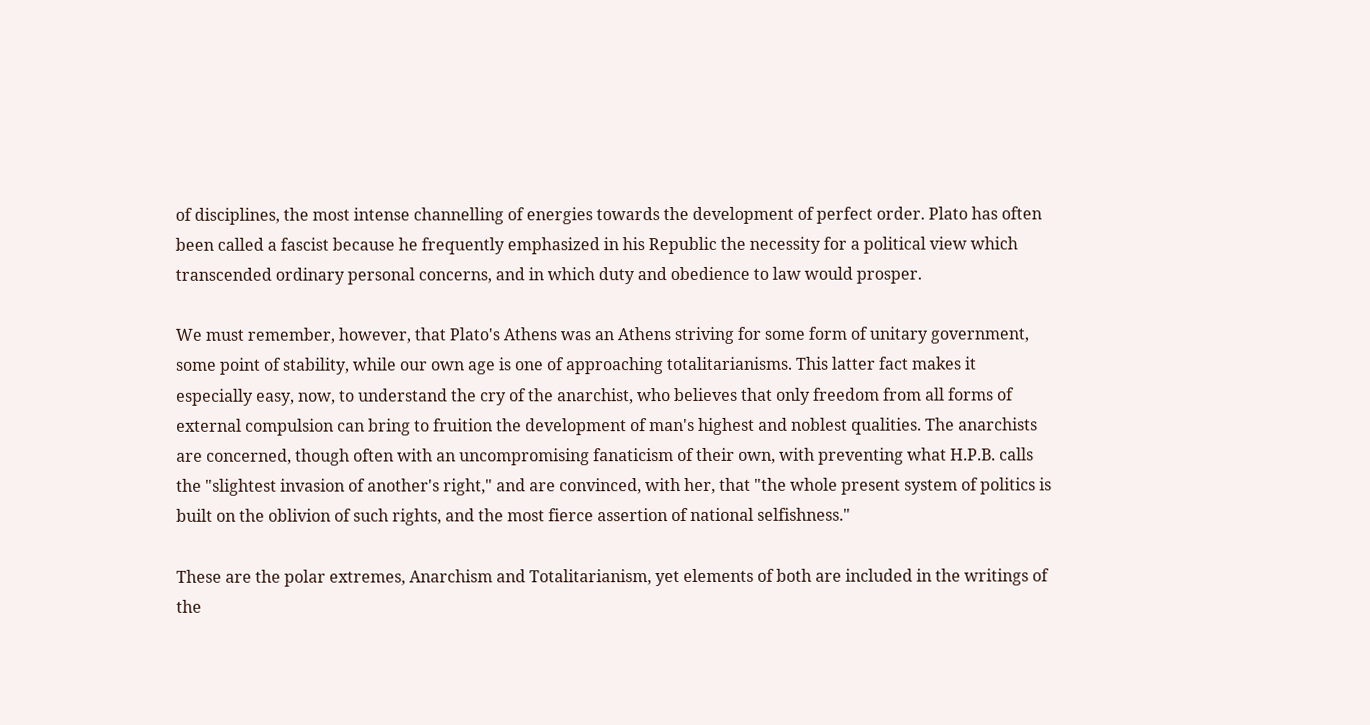of disciplines, the most intense channelling of energies towards the development of perfect order. Plato has often been called a fascist because he frequently emphasized in his Republic the necessity for a political view which transcended ordinary personal concerns, and in which duty and obedience to law would prosper.

We must remember, however, that Plato's Athens was an Athens striving for some form of unitary government, some point of stability, while our own age is one of approaching totalitarianisms. This latter fact makes it especially easy, now, to understand the cry of the anarchist, who believes that only freedom from all forms of external compulsion can bring to fruition the development of man's highest and noblest qualities. The anarchists are concerned, though often with an uncompromising fanaticism of their own, with preventing what H.P.B. calls the "slightest invasion of another's right," and are convinced, with her, that "the whole present system of politics is built on the oblivion of such rights, and the most fierce assertion of national selfishness."

These are the polar extremes, Anarchism and Totalitarianism, yet elements of both are included in the writings of the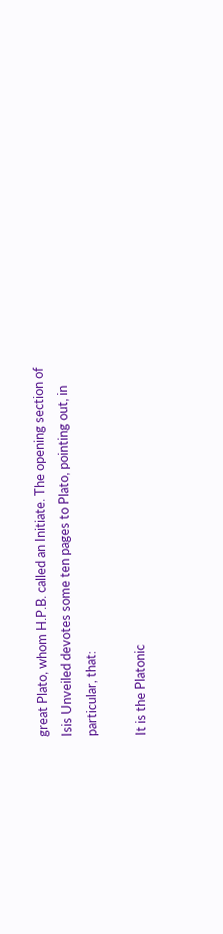great Plato, whom H.P.B. called an Initiate. The opening section of Isis Unveiled devotes some ten pages to Plato, pointing out, in particular, that:

It is the Platonic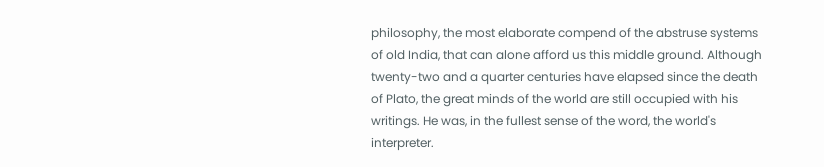philosophy, the most elaborate compend of the abstruse systems of old India, that can alone afford us this middle ground. Although twenty-two and a quarter centuries have elapsed since the death of Plato, the great minds of the world are still occupied with his writings. He was, in the fullest sense of the word, the world's interpreter.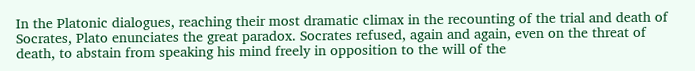In the Platonic dialogues, reaching their most dramatic climax in the recounting of the trial and death of Socrates, Plato enunciates the great paradox. Socrates refused, again and again, even on the threat of death, to abstain from speaking his mind freely in opposition to the will of the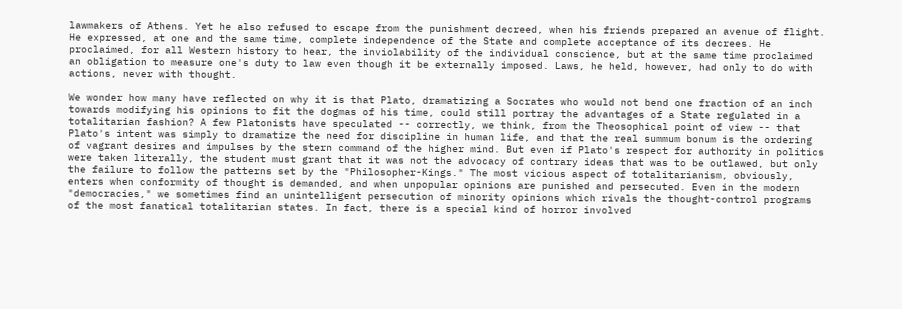lawmakers of Athens. Yet he also refused to escape from the punishment decreed, when his friends prepared an avenue of flight. He expressed, at one and the same time, complete independence of the State and complete acceptance of its decrees. He proclaimed, for all Western history to hear, the inviolability of the individual conscience, but at the same time proclaimed an obligation to measure one's duty to law even though it be externally imposed. Laws, he held, however, had only to do with actions, never with thought.

We wonder how many have reflected on why it is that Plato, dramatizing a Socrates who would not bend one fraction of an inch towards modifying his opinions to fit the dogmas of his time, could still portray the advantages of a State regulated in a totalitarian fashion? A few Platonists have speculated -- correctly, we think, from the Theosophical point of view -- that Plato's intent was simply to dramatize the need for discipline in human life, and that the real summum bonum is the ordering of vagrant desires and impulses by the stern command of the higher mind. But even if Plato's respect for authority in politics were taken literally, the student must grant that it was not the advocacy of contrary ideas that was to be outlawed, but only the failure to follow the patterns set by the "Philosopher-Kings." The most vicious aspect of totalitarianism, obviously, enters when conformity of thought is demanded, and when unpopular opinions are punished and persecuted. Even in the modern "democracies," we sometimes find an unintelligent persecution of minority opinions which rivals the thought-control programs of the most fanatical totalitarian states. In fact, there is a special kind of horror involved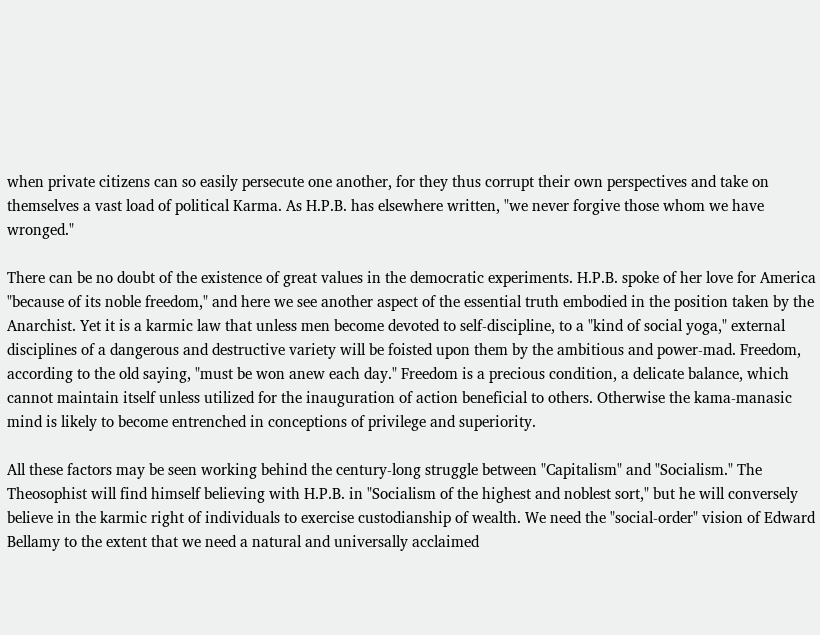when private citizens can so easily persecute one another, for they thus corrupt their own perspectives and take on themselves a vast load of political Karma. As H.P.B. has elsewhere written, "we never forgive those whom we have wronged."

There can be no doubt of the existence of great values in the democratic experiments. H.P.B. spoke of her love for America "because of its noble freedom," and here we see another aspect of the essential truth embodied in the position taken by the Anarchist. Yet it is a karmic law that unless men become devoted to self-discipline, to a "kind of social yoga," external disciplines of a dangerous and destructive variety will be foisted upon them by the ambitious and power-mad. Freedom, according to the old saying, "must be won anew each day." Freedom is a precious condition, a delicate balance, which cannot maintain itself unless utilized for the inauguration of action beneficial to others. Otherwise the kama-manasic mind is likely to become entrenched in conceptions of privilege and superiority.

All these factors may be seen working behind the century-long struggle between "Capitalism" and "Socialism." The Theosophist will find himself believing with H.P.B. in "Socialism of the highest and noblest sort," but he will conversely believe in the karmic right of individuals to exercise custodianship of wealth. We need the "social-order" vision of Edward Bellamy to the extent that we need a natural and universally acclaimed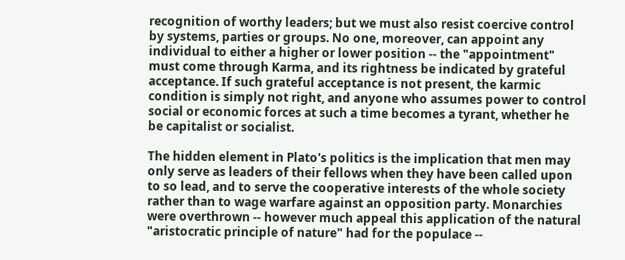recognition of worthy leaders; but we must also resist coercive control by systems, parties or groups. No one, moreover, can appoint any individual to either a higher or lower position -- the "appointment" must come through Karma, and its rightness be indicated by grateful acceptance. If such grateful acceptance is not present, the karmic condition is simply not right, and anyone who assumes power to control social or economic forces at such a time becomes a tyrant, whether he be capitalist or socialist.

The hidden element in Plato's politics is the implication that men may only serve as leaders of their fellows when they have been called upon to so lead, and to serve the cooperative interests of the whole society rather than to wage warfare against an opposition party. Monarchies were overthrown -- however much appeal this application of the natural "aristocratic principle of nature" had for the populace --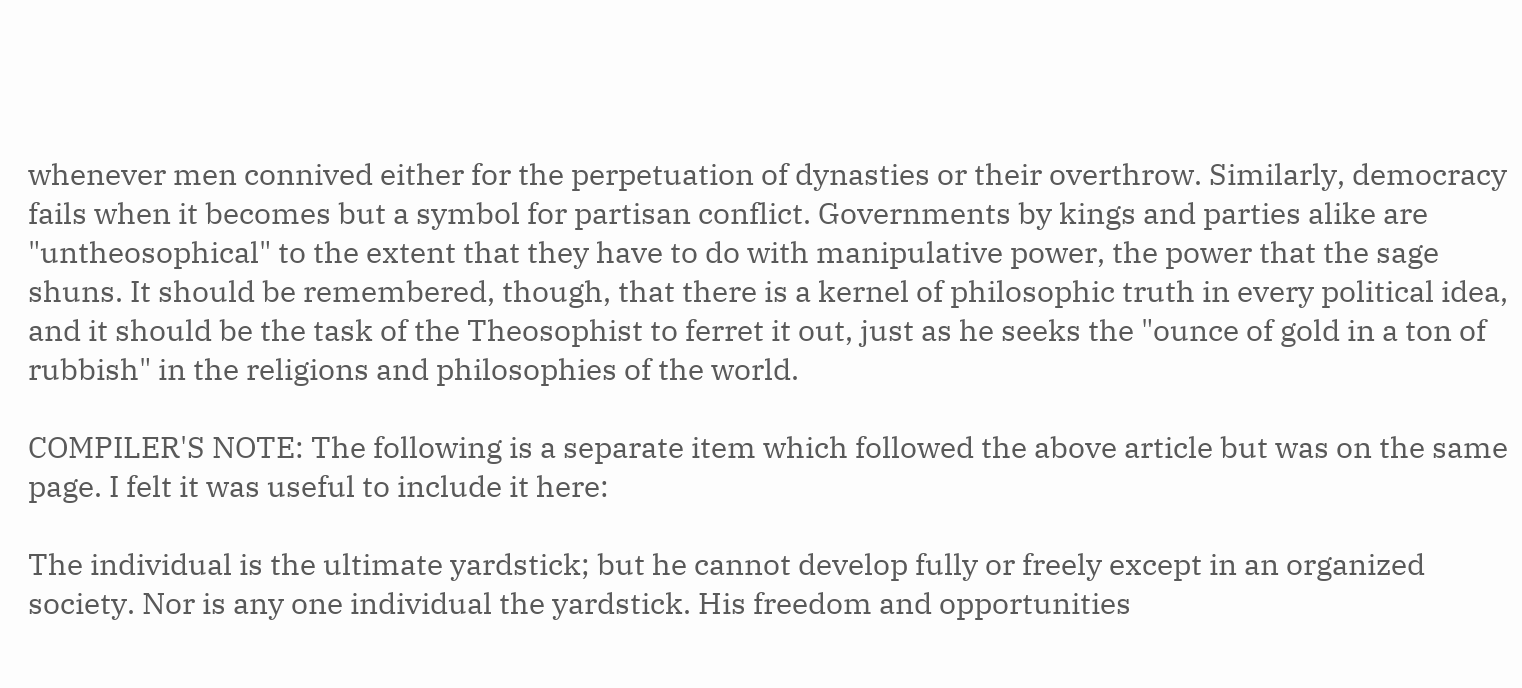whenever men connived either for the perpetuation of dynasties or their overthrow. Similarly, democracy fails when it becomes but a symbol for partisan conflict. Governments by kings and parties alike are "untheosophical" to the extent that they have to do with manipulative power, the power that the sage shuns. It should be remembered, though, that there is a kernel of philosophic truth in every political idea, and it should be the task of the Theosophist to ferret it out, just as he seeks the "ounce of gold in a ton of rubbish" in the religions and philosophies of the world.

COMPILER'S NOTE: The following is a separate item which followed the above article but was on the same page. I felt it was useful to include it here:

The individual is the ultimate yardstick; but he cannot develop fully or freely except in an organized society. Nor is any one individual the yardstick. His freedom and opportunities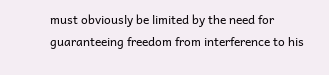must obviously be limited by the need for guaranteeing freedom from interference to his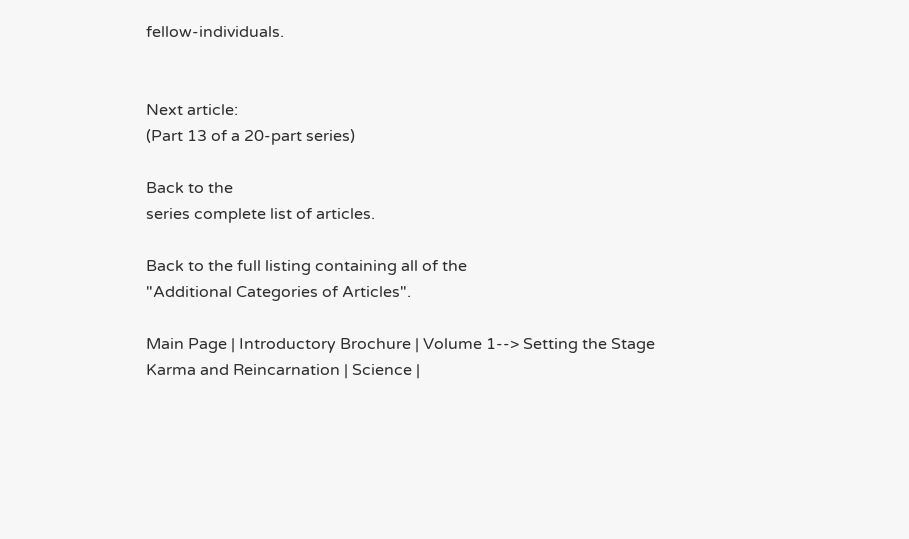fellow-individuals.


Next article:
(Part 13 of a 20-part series)

Back to the
series complete list of articles.

Back to the full listing containing all of the
"Additional Categories of Articles".

Main Page | Introductory Brochure | Volume 1--> Setting the Stage
Karma and Reincarnation | Science |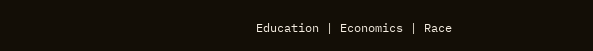Education | Economics | Race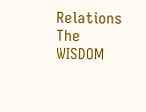Relations
The WISDOM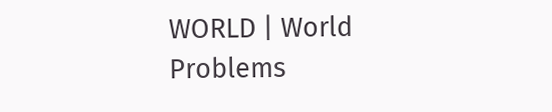WORLD | World Problems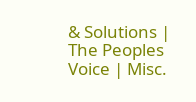& Solutions | The Peoples Voice | Misc.